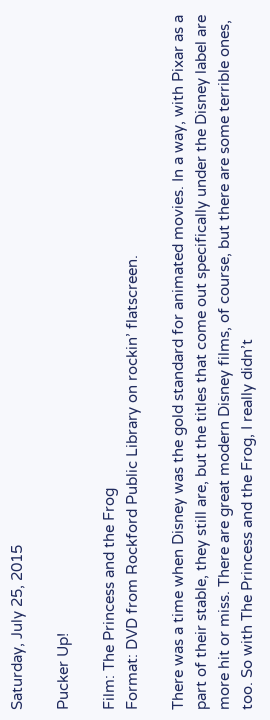Saturday, July 25, 2015

Pucker Up!

Film: The Princess and the Frog
Format: DVD from Rockford Public Library on rockin’ flatscreen.

There was a time when Disney was the gold standard for animated movies. In a way, with Pixar as a part of their stable, they still are, but the titles that come out specifically under the Disney label are more hit or miss. There are great modern Disney films, of course, but there are some terrible ones, too. So with The Princess and the Frog, I really didn’t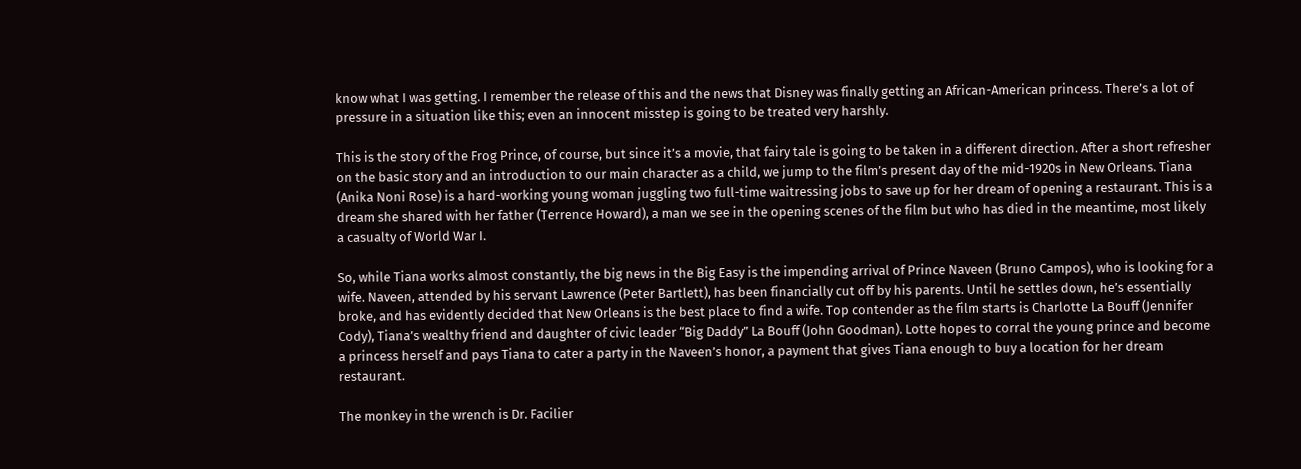know what I was getting. I remember the release of this and the news that Disney was finally getting an African-American princess. There’s a lot of pressure in a situation like this; even an innocent misstep is going to be treated very harshly.

This is the story of the Frog Prince, of course, but since it’s a movie, that fairy tale is going to be taken in a different direction. After a short refresher on the basic story and an introduction to our main character as a child, we jump to the film’s present day of the mid-1920s in New Orleans. Tiana (Anika Noni Rose) is a hard-working young woman juggling two full-time waitressing jobs to save up for her dream of opening a restaurant. This is a dream she shared with her father (Terrence Howard), a man we see in the opening scenes of the film but who has died in the meantime, most likely a casualty of World War I.

So, while Tiana works almost constantly, the big news in the Big Easy is the impending arrival of Prince Naveen (Bruno Campos), who is looking for a wife. Naveen, attended by his servant Lawrence (Peter Bartlett), has been financially cut off by his parents. Until he settles down, he’s essentially broke, and has evidently decided that New Orleans is the best place to find a wife. Top contender as the film starts is Charlotte La Bouff (Jennifer Cody), Tiana’s wealthy friend and daughter of civic leader “Big Daddy” La Bouff (John Goodman). Lotte hopes to corral the young prince and become a princess herself and pays Tiana to cater a party in the Naveen’s honor, a payment that gives Tiana enough to buy a location for her dream restaurant.

The monkey in the wrench is Dr. Facilier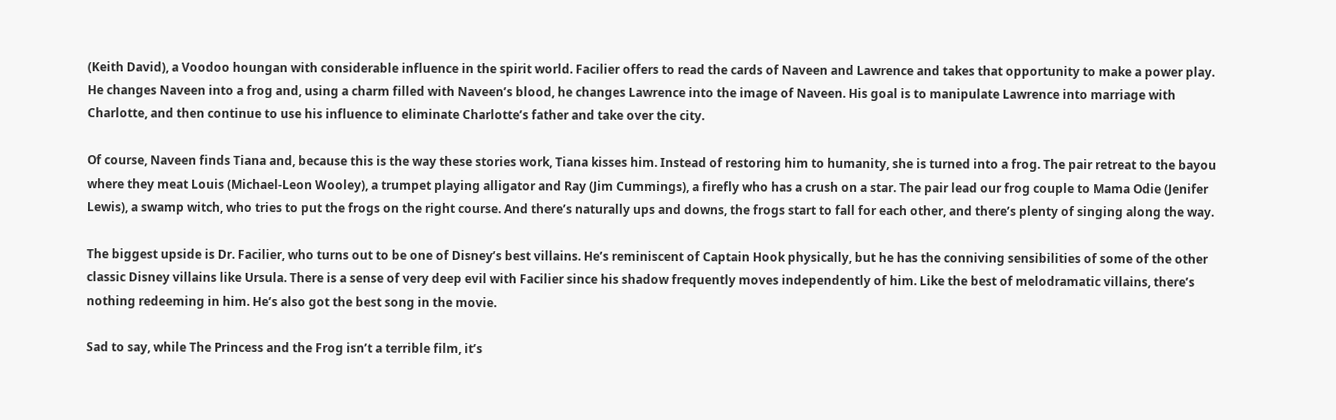(Keith David), a Voodoo houngan with considerable influence in the spirit world. Facilier offers to read the cards of Naveen and Lawrence and takes that opportunity to make a power play. He changes Naveen into a frog and, using a charm filled with Naveen’s blood, he changes Lawrence into the image of Naveen. His goal is to manipulate Lawrence into marriage with Charlotte, and then continue to use his influence to eliminate Charlotte’s father and take over the city.

Of course, Naveen finds Tiana and, because this is the way these stories work, Tiana kisses him. Instead of restoring him to humanity, she is turned into a frog. The pair retreat to the bayou where they meat Louis (Michael-Leon Wooley), a trumpet playing alligator and Ray (Jim Cummings), a firefly who has a crush on a star. The pair lead our frog couple to Mama Odie (Jenifer Lewis), a swamp witch, who tries to put the frogs on the right course. And there’s naturally ups and downs, the frogs start to fall for each other, and there’s plenty of singing along the way.

The biggest upside is Dr. Facilier, who turns out to be one of Disney’s best villains. He’s reminiscent of Captain Hook physically, but he has the conniving sensibilities of some of the other classic Disney villains like Ursula. There is a sense of very deep evil with Facilier since his shadow frequently moves independently of him. Like the best of melodramatic villains, there’s nothing redeeming in him. He’s also got the best song in the movie.

Sad to say, while The Princess and the Frog isn’t a terrible film, it’s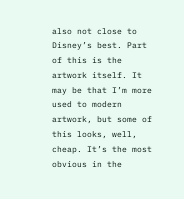also not close to Disney’s best. Part of this is the artwork itself. It may be that I’m more used to modern artwork, but some of this looks, well, cheap. It’s the most obvious in the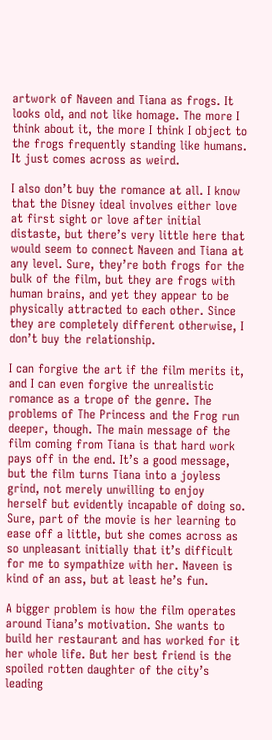artwork of Naveen and Tiana as frogs. It looks old, and not like homage. The more I think about it, the more I think I object to the frogs frequently standing like humans. It just comes across as weird.

I also don’t buy the romance at all. I know that the Disney ideal involves either love at first sight or love after initial distaste, but there’s very little here that would seem to connect Naveen and Tiana at any level. Sure, they’re both frogs for the bulk of the film, but they are frogs with human brains, and yet they appear to be physically attracted to each other. Since they are completely different otherwise, I don’t buy the relationship.

I can forgive the art if the film merits it, and I can even forgive the unrealistic romance as a trope of the genre. The problems of The Princess and the Frog run deeper, though. The main message of the film coming from Tiana is that hard work pays off in the end. It’s a good message, but the film turns Tiana into a joyless grind, not merely unwilling to enjoy herself but evidently incapable of doing so. Sure, part of the movie is her learning to ease off a little, but she comes across as so unpleasant initially that it’s difficult for me to sympathize with her. Naveen is kind of an ass, but at least he’s fun.

A bigger problem is how the film operates around Tiana’s motivation. She wants to build her restaurant and has worked for it her whole life. But her best friend is the spoiled rotten daughter of the city’s leading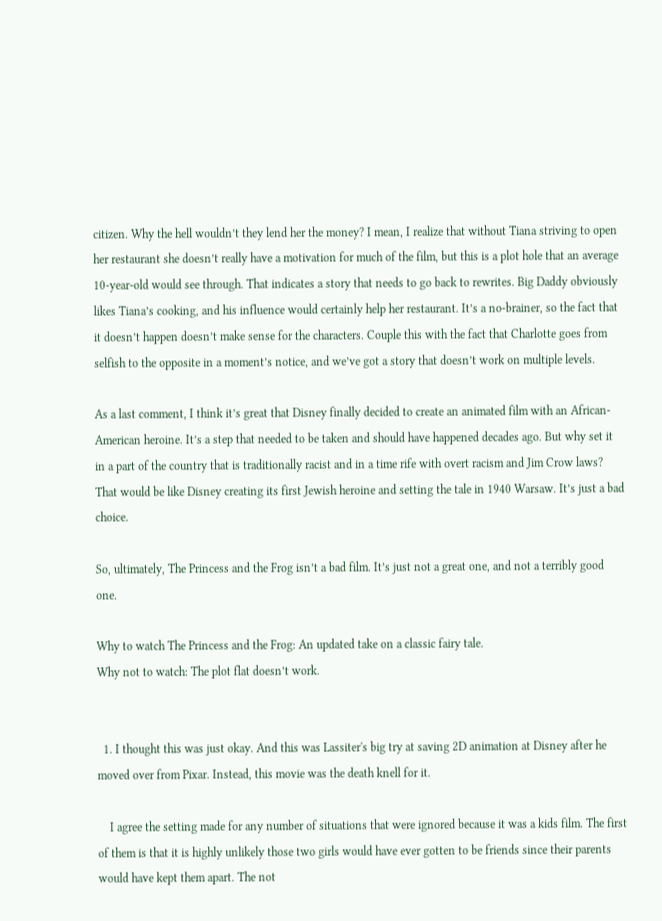citizen. Why the hell wouldn’t they lend her the money? I mean, I realize that without Tiana striving to open her restaurant she doesn’t really have a motivation for much of the film, but this is a plot hole that an average 10-year-old would see through. That indicates a story that needs to go back to rewrites. Big Daddy obviously likes Tiana’s cooking, and his influence would certainly help her restaurant. It’s a no-brainer, so the fact that it doesn’t happen doesn’t make sense for the characters. Couple this with the fact that Charlotte goes from selfish to the opposite in a moment’s notice, and we’ve got a story that doesn’t work on multiple levels.

As a last comment, I think it’s great that Disney finally decided to create an animated film with an African-American heroine. It’s a step that needed to be taken and should have happened decades ago. But why set it in a part of the country that is traditionally racist and in a time rife with overt racism and Jim Crow laws? That would be like Disney creating its first Jewish heroine and setting the tale in 1940 Warsaw. It’s just a bad choice.

So, ultimately, The Princess and the Frog isn’t a bad film. It’s just not a great one, and not a terribly good one.

Why to watch The Princess and the Frog: An updated take on a classic fairy tale.
Why not to watch: The plot flat doesn’t work.


  1. I thought this was just okay. And this was Lassiter's big try at saving 2D animation at Disney after he moved over from Pixar. Instead, this movie was the death knell for it.

    I agree the setting made for any number of situations that were ignored because it was a kids film. The first of them is that it is highly unlikely those two girls would have ever gotten to be friends since their parents would have kept them apart. The not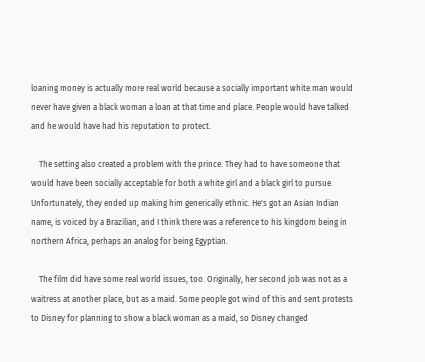loaning money is actually more real world because a socially important white man would never have given a black woman a loan at that time and place. People would have talked and he would have had his reputation to protect.

    The setting also created a problem with the prince. They had to have someone that would have been socially acceptable for both a white girl and a black girl to pursue. Unfortunately, they ended up making him generically ethnic. He's got an Asian Indian name, is voiced by a Brazilian, and I think there was a reference to his kingdom being in northern Africa, perhaps an analog for being Egyptian.

    The film did have some real world issues, too. Originally, her second job was not as a waitress at another place, but as a maid. Some people got wind of this and sent protests to Disney for planning to show a black woman as a maid, so Disney changed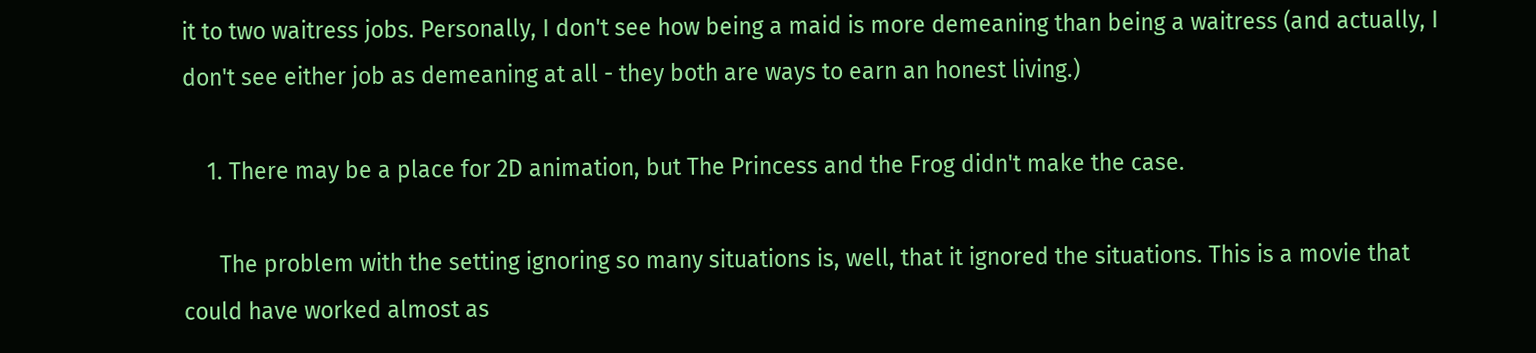it to two waitress jobs. Personally, I don't see how being a maid is more demeaning than being a waitress (and actually, I don't see either job as demeaning at all - they both are ways to earn an honest living.)

    1. There may be a place for 2D animation, but The Princess and the Frog didn't make the case.

      The problem with the setting ignoring so many situations is, well, that it ignored the situations. This is a movie that could have worked almost as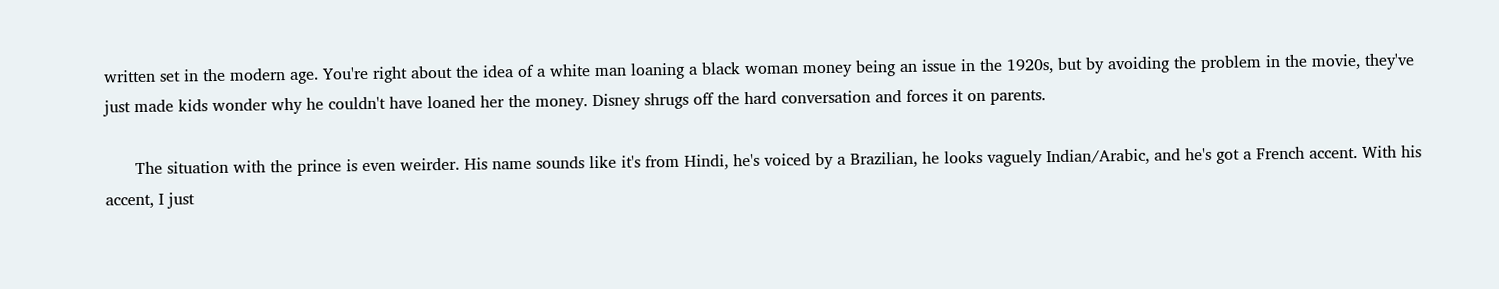written set in the modern age. You're right about the idea of a white man loaning a black woman money being an issue in the 1920s, but by avoiding the problem in the movie, they've just made kids wonder why he couldn't have loaned her the money. Disney shrugs off the hard conversation and forces it on parents.

      The situation with the prince is even weirder. His name sounds like it's from Hindi, he's voiced by a Brazilian, he looks vaguely Indian/Arabic, and he's got a French accent. With his accent, I just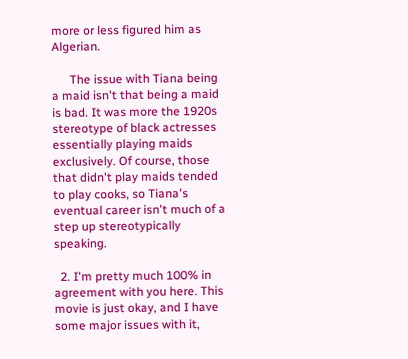more or less figured him as Algerian.

      The issue with Tiana being a maid isn't that being a maid is bad. It was more the 1920s stereotype of black actresses essentially playing maids exclusively. Of course, those that didn't play maids tended to play cooks, so Tiana's eventual career isn't much of a step up stereotypically speaking.

  2. I'm pretty much 100% in agreement with you here. This movie is just okay, and I have some major issues with it,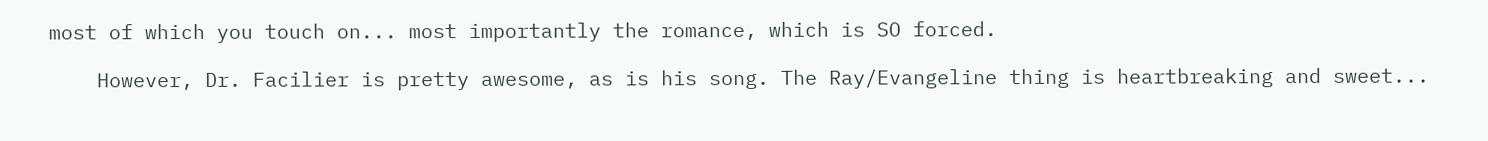most of which you touch on... most importantly the romance, which is SO forced.

    However, Dr. Facilier is pretty awesome, as is his song. The Ray/Evangeline thing is heartbreaking and sweet...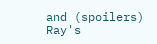and (spoilers) Ray's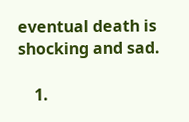eventual death is shocking and sad.

    1.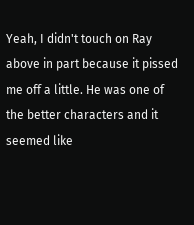Yeah, I didn't touch on Ray above in part because it pissed me off a little. He was one of the better characters and it seemed like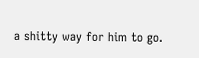a shitty way for him to go.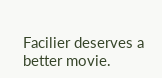Facilier deserves a better movie.